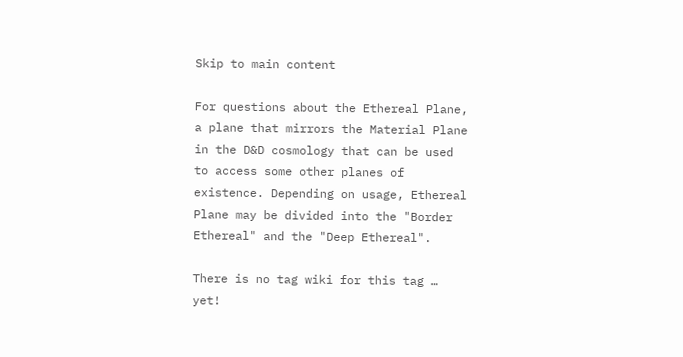Skip to main content

For questions about the Ethereal Plane, a plane that mirrors the Material Plane in the D&D cosmology that can be used to access some other planes of existence. Depending on usage, Ethereal Plane may be divided into the "Border Ethereal" and the "Deep Ethereal".

There is no tag wiki for this tag … yet!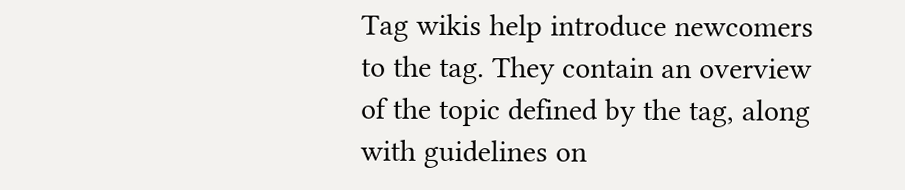Tag wikis help introduce newcomers to the tag. They contain an overview of the topic defined by the tag, along with guidelines on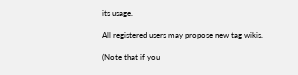its usage.

All registered users may propose new tag wikis.

(Note that if you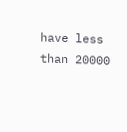have less than 20000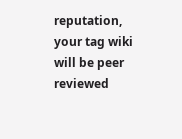reputation, your tag wiki will be peer reviewed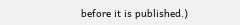before it is published.)